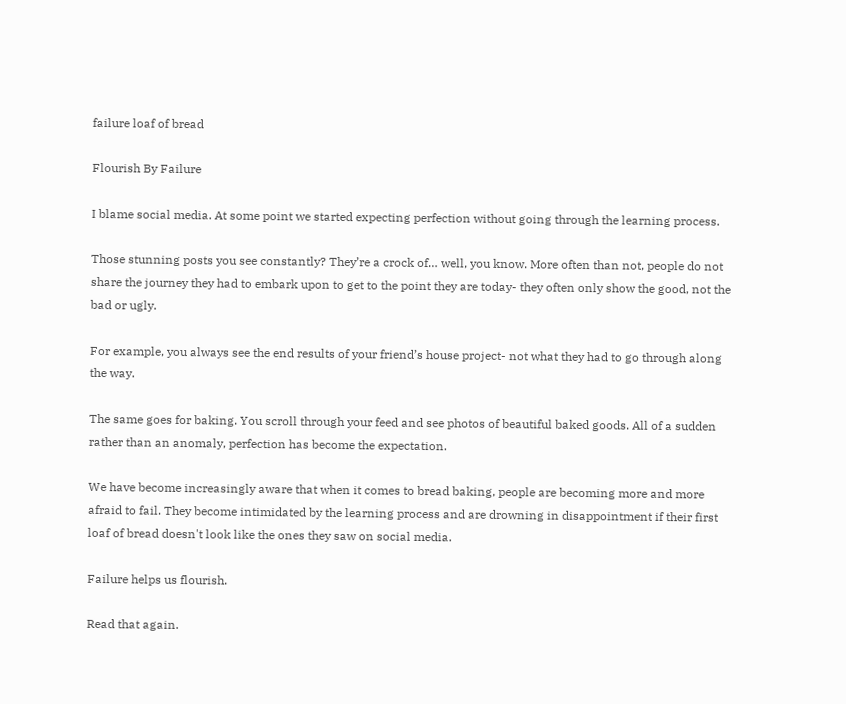failure loaf of bread

Flourish By Failure

I blame social media. At some point we started expecting perfection without going through the learning process.

Those stunning posts you see constantly? They’re a crock of… well, you know. More often than not, people do not share the journey they had to embark upon to get to the point they are today- they often only show the good, not the bad or ugly.

For example, you always see the end results of your friend’s house project- not what they had to go through along the way.

The same goes for baking. You scroll through your feed and see photos of beautiful baked goods. All of a sudden rather than an anomaly, perfection has become the expectation.

We have become increasingly aware that when it comes to bread baking, people are becoming more and more afraid to fail. They become intimidated by the learning process and are drowning in disappointment if their first loaf of bread doesn't look like the ones they saw on social media.

Failure helps us flourish.

Read that again.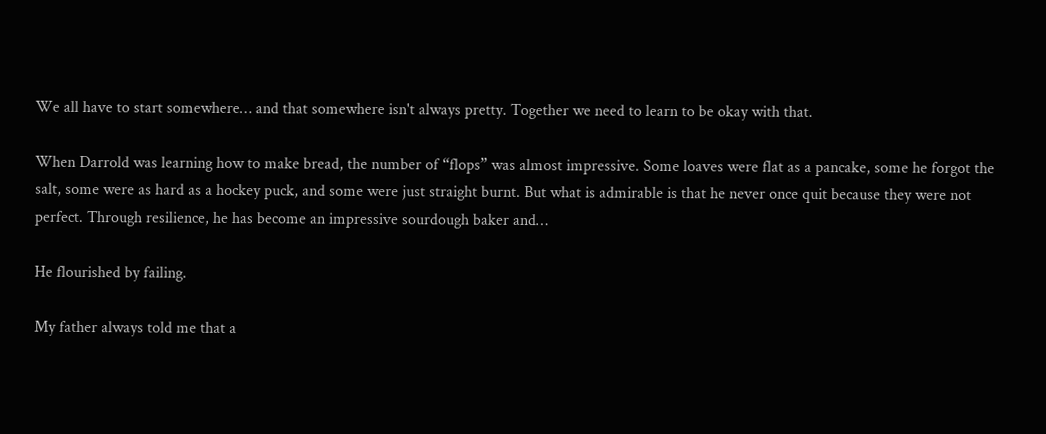We all have to start somewhere… and that somewhere isn't always pretty. Together we need to learn to be okay with that.

When Darrold was learning how to make bread, the number of “flops” was almost impressive. Some loaves were flat as a pancake, some he forgot the salt, some were as hard as a hockey puck, and some were just straight burnt. But what is admirable is that he never once quit because they were not perfect. Through resilience, he has become an impressive sourdough baker and…

He flourished by failing.

My father always told me that a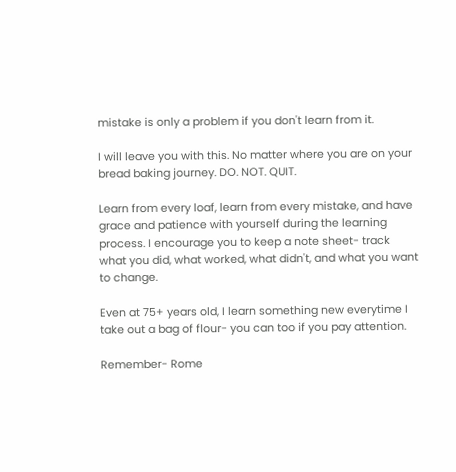mistake is only a problem if you don't learn from it.

I will leave you with this. No matter where you are on your bread baking journey. DO. NOT. QUIT.

Learn from every loaf, learn from every mistake, and have grace and patience with yourself during the learning process. I encourage you to keep a note sheet- track what you did, what worked, what didn't, and what you want to change.

Even at 75+ years old, I learn something new everytime I take out a bag of flour- you can too if you pay attention.

Remember- Rome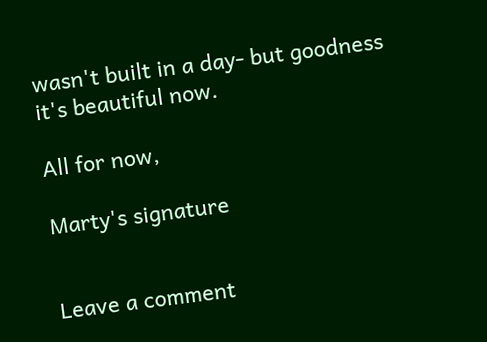wasn't built in a day- but goodness it's beautiful now.

All for now,

Marty's signature


Leave a comment